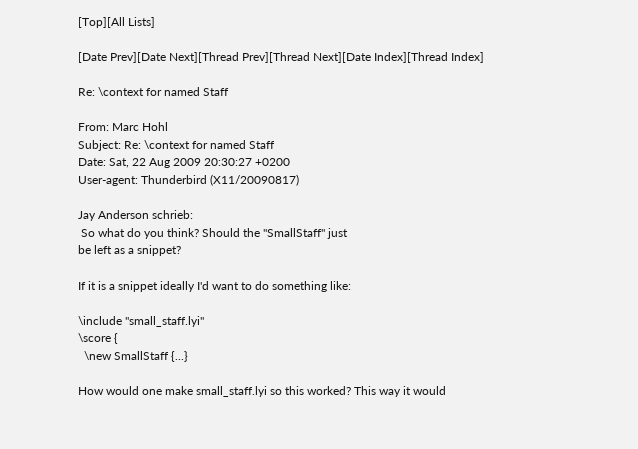[Top][All Lists]

[Date Prev][Date Next][Thread Prev][Thread Next][Date Index][Thread Index]

Re: \context for named Staff

From: Marc Hohl
Subject: Re: \context for named Staff
Date: Sat, 22 Aug 2009 20:30:27 +0200
User-agent: Thunderbird (X11/20090817)

Jay Anderson schrieb:
 So what do you think? Should the "SmallStaff" just
be left as a snippet?

If it is a snippet ideally I'd want to do something like:

\include "small_staff.lyi"
\score {
  \new SmallStaff {...}

How would one make small_staff.lyi so this worked? This way it would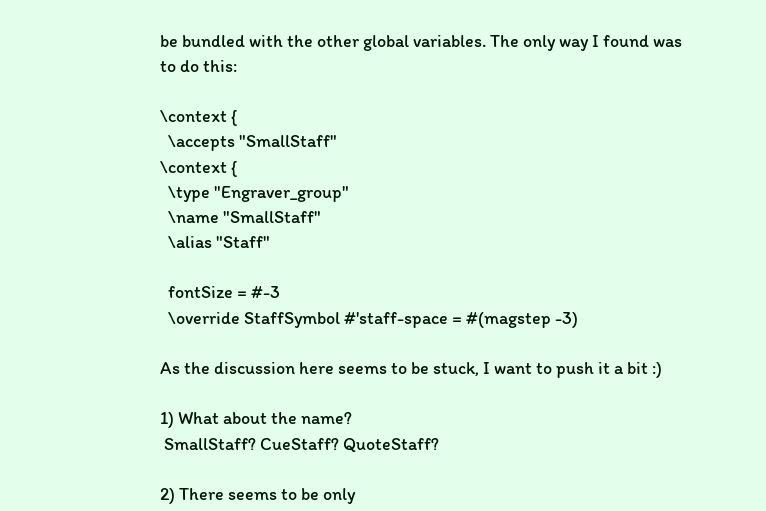be bundled with the other global variables. The only way I found was
to do this:

\context {
  \accepts "SmallStaff"
\context {
  \type "Engraver_group"
  \name "SmallStaff"
  \alias "Staff"

  fontSize = #-3
  \override StaffSymbol #'staff-space = #(magstep -3)

As the discussion here seems to be stuck, I want to push it a bit :)

1) What about the name?
 SmallStaff? CueStaff? QuoteStaff?

2) There seems to be only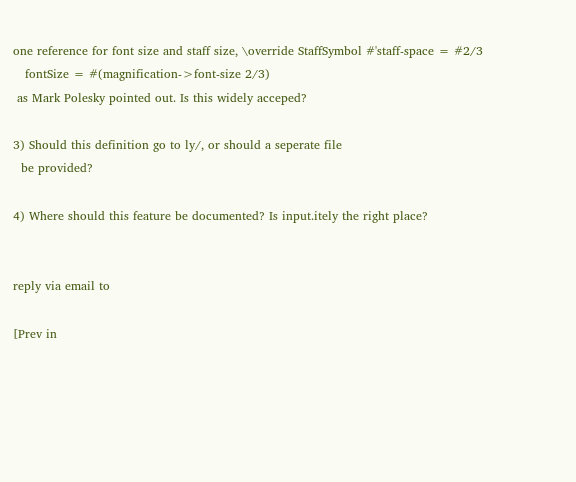one reference for font size and staff size, \override StaffSymbol #'staff-space = #2/3
   fontSize = #(magnification->font-size 2/3)
 as Mark Polesky pointed out. Is this widely acceped?

3) Should this definition go to ly/, or should a seperate file
  be provided?

4) Where should this feature be documented? Is input.itely the right place?


reply via email to

[Prev in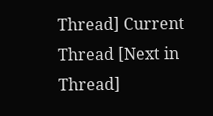Thread] Current Thread [Next in Thread]